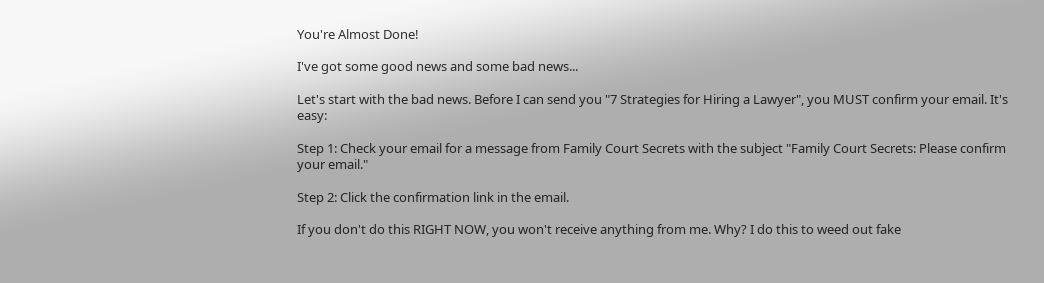You're Almost Done!

I've got some good news and some bad news...

Let's start with the bad news. Before I can send you "7 Strategies for Hiring a Lawyer", you MUST confirm your email. It's easy:

Step 1: Check your email for a message from Family Court Secrets with the subject "Family Court Secrets: Please confirm your email."

Step 2: Click the confirmation link in the email.

If you don't do this RIGHT NOW, you won't receive anything from me. Why? I do this to weed out fake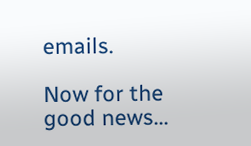emails.

Now for the good news...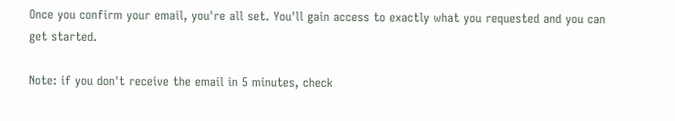Once you confirm your email, you're all set. You'll gain access to exactly what you requested and you can get started.

Note: if you don't receive the email in 5 minutes, check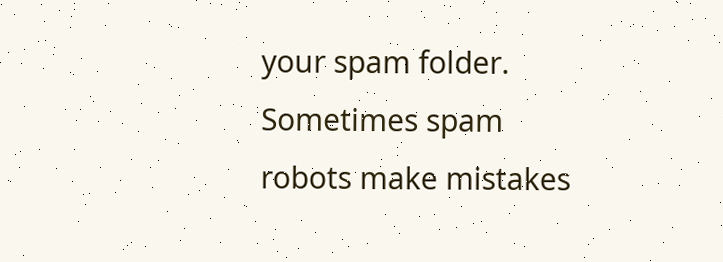your spam folder. Sometimes spam robots make mistakes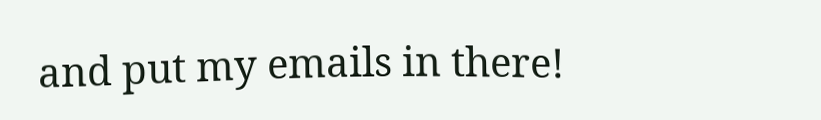and put my emails in there!